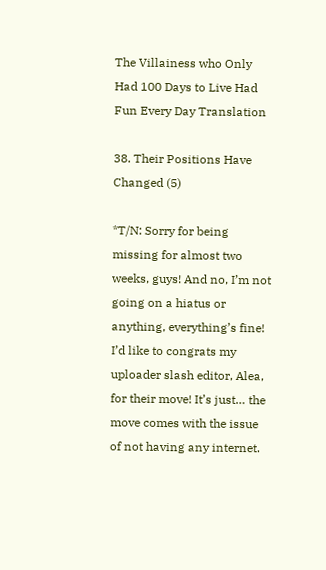The Villainess who Only Had 100 Days to Live Had Fun Every Day Translation

38. Their Positions Have Changed (5)

*T/N: Sorry for being missing for almost two weeks, guys! And no, I’m not going on a hiatus or anything, everything’s fine! I’d like to congrats my uploader slash editor, Alea, for their move! It’s just… the move comes with the issue of not having any internet.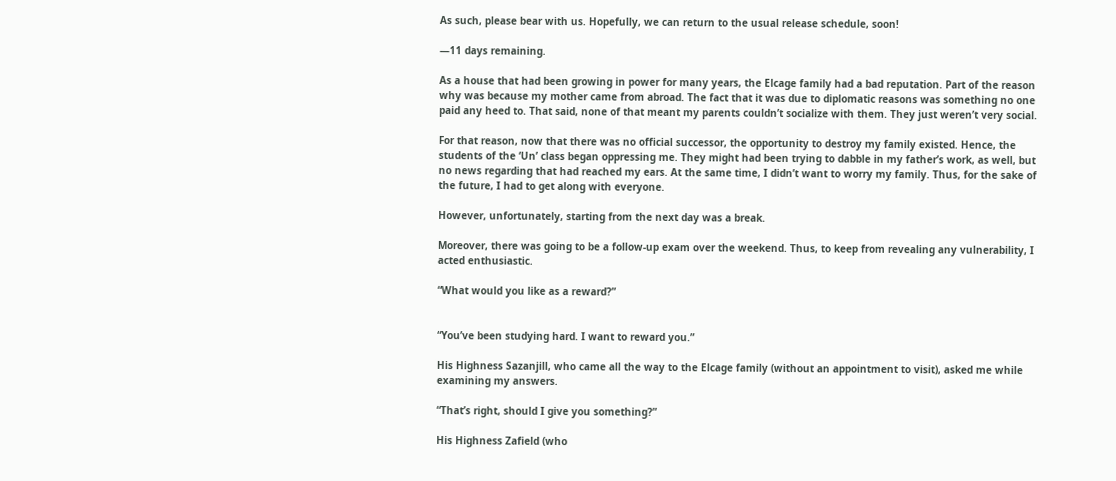As such, please bear with us. Hopefully, we can return to the usual release schedule, soon!

—11 days remaining.

As a house that had been growing in power for many years, the Elcage family had a bad reputation. Part of the reason why was because my mother came from abroad. The fact that it was due to diplomatic reasons was something no one paid any heed to. That said, none of that meant my parents couldn’t socialize with them. They just weren’t very social.

For that reason, now that there was no official successor, the opportunity to destroy my family existed. Hence, the students of the ‘Un’ class began oppressing me. They might had been trying to dabble in my father’s work, as well, but no news regarding that had reached my ears. At the same time, I didn’t want to worry my family. Thus, for the sake of the future, I had to get along with everyone.

However, unfortunately, starting from the next day was a break.

Moreover, there was going to be a follow-up exam over the weekend. Thus, to keep from revealing any vulnerability, I acted enthusiastic.

“What would you like as a reward?”


“You’ve been studying hard. I want to reward you.”

His Highness Sazanjill, who came all the way to the Elcage family (without an appointment to visit), asked me while examining my answers.

“That’s right, should I give you something?”

His Highness Zafield (who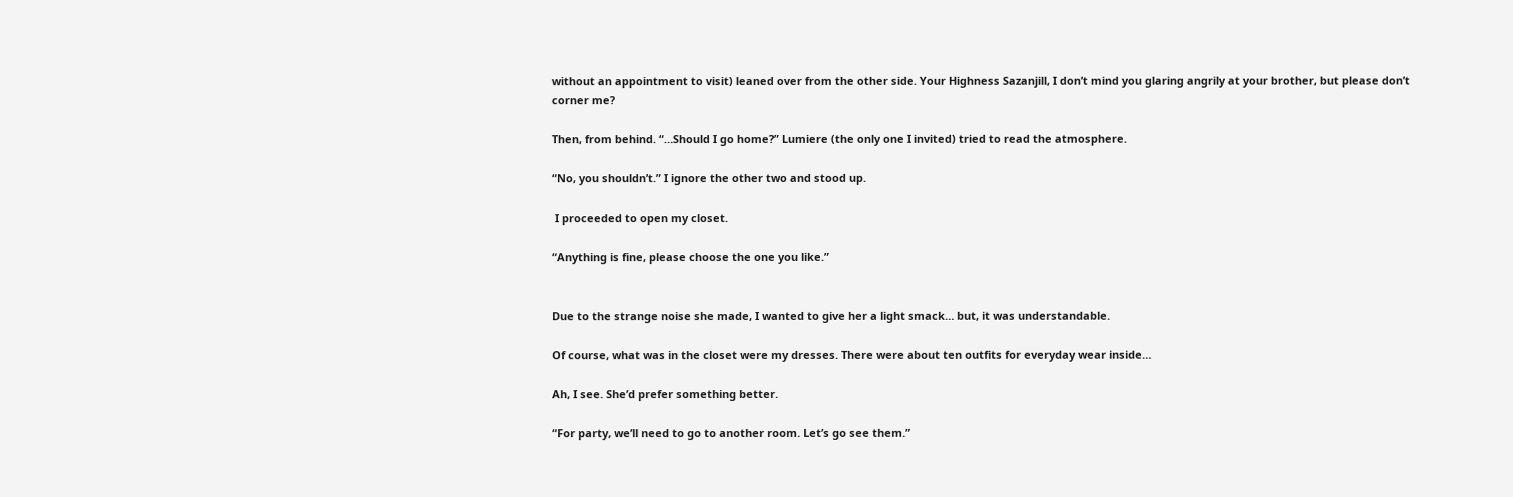without an appointment to visit) leaned over from the other side. Your Highness Sazanjill, I don’t mind you glaring angrily at your brother, but please don’t corner me?

Then, from behind. “…Should I go home?” Lumiere (the only one I invited) tried to read the atmosphere.

“No, you shouldn’t.” I ignore the other two and stood up.

 I proceeded to open my closet.

“Anything is fine, please choose the one you like.”


Due to the strange noise she made, I wanted to give her a light smack… but, it was understandable.

Of course, what was in the closet were my dresses. There were about ten outfits for everyday wear inside…

Ah, I see. She’d prefer something better.

“For party, we’ll need to go to another room. Let’s go see them.”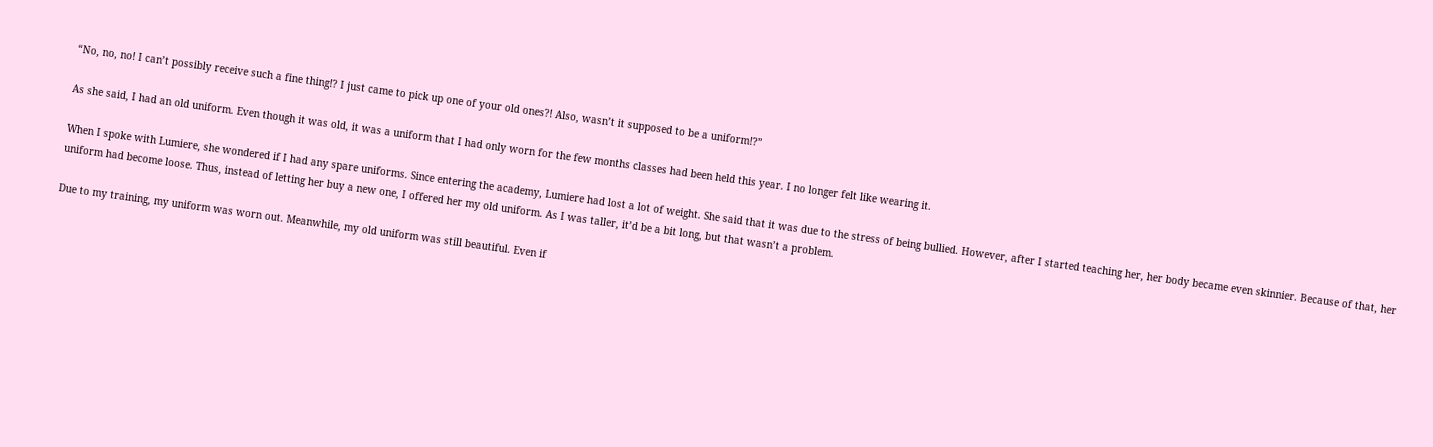“No, no, no! I can’t possibly receive such a fine thing!? I just came to pick up one of your old ones?! Also, wasn’t it supposed to be a uniform!?”

As she said, I had an old uniform. Even though it was old, it was a uniform that I had only worn for the few months classes had been held this year. I no longer felt like wearing it.

When I spoke with Lumiere, she wondered if I had any spare uniforms. Since entering the academy, Lumiere had lost a lot of weight. She said that it was due to the stress of being bullied. However, after I started teaching her, her body became even skinnier. Because of that, her uniform had become loose. Thus, instead of letting her buy a new one, I offered her my old uniform. As I was taller, it’d be a bit long, but that wasn’t a problem.

Due to my training, my uniform was worn out. Meanwhile, my old uniform was still beautiful. Even if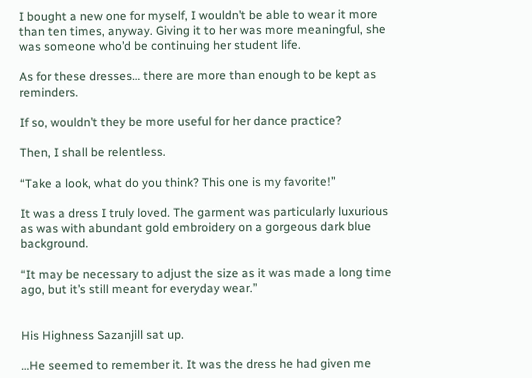I bought a new one for myself, I wouldn’t be able to wear it more than ten times, anyway. Giving it to her was more meaningful, she was someone who’d be continuing her student life.

As for these dresses… there are more than enough to be kept as reminders.

If so, wouldn’t they be more useful for her dance practice?

Then, I shall be relentless.

“Take a look, what do you think? This one is my favorite!”

It was a dress I truly loved. The garment was particularly luxurious as was with abundant gold embroidery on a gorgeous dark blue background.

“It may be necessary to adjust the size as it was made a long time ago, but it’s still meant for everyday wear.”


His Highness Sazanjill sat up.

…He seemed to remember it. It was the dress he had given me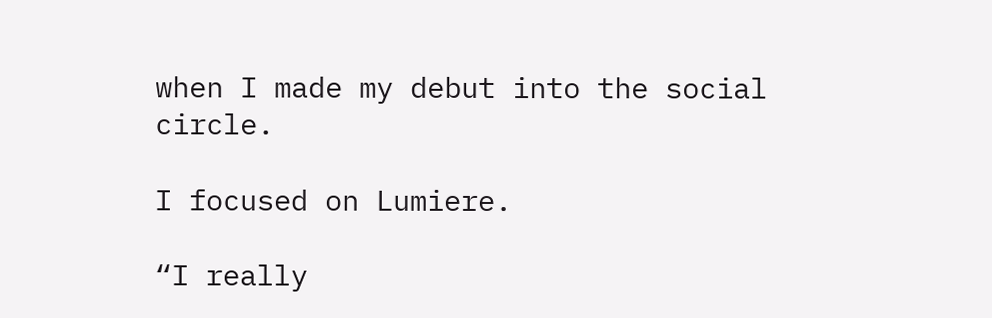when I made my debut into the social circle.

I focused on Lumiere.

“I really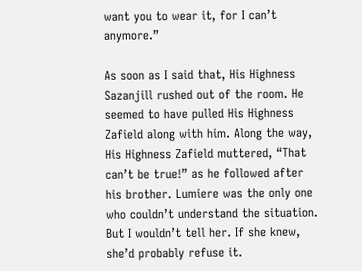want you to wear it, for I can’t anymore.”

As soon as I said that, His Highness Sazanjill rushed out of the room. He seemed to have pulled His Highness Zafield along with him. Along the way, His Highness Zafield muttered, “That can’t be true!” as he followed after his brother. Lumiere was the only one who couldn’t understand the situation. But I wouldn’t tell her. If she knew, she’d probably refuse it.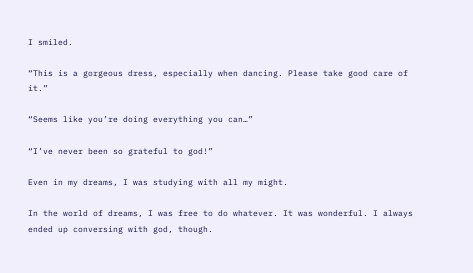I smiled.

“This is a gorgeous dress, especially when dancing. Please take good care of it.”

“Seems like you’re doing everything you can…”

“I’ve never been so grateful to god!”

Even in my dreams, I was studying with all my might.

In the world of dreams, I was free to do whatever. It was wonderful. I always ended up conversing with god, though.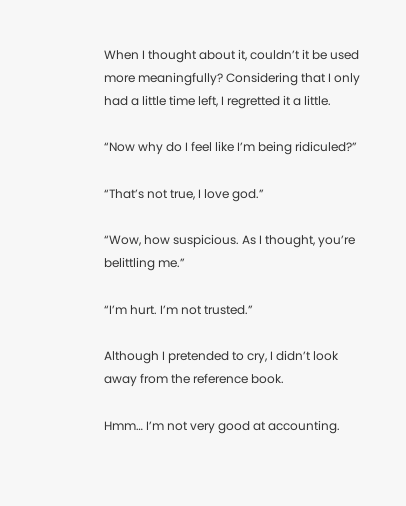When I thought about it, couldn’t it be used more meaningfully? Considering that I only had a little time left, I regretted it a little.

“Now why do I feel like I’m being ridiculed?”

“That’s not true, I love god.”

“Wow, how suspicious. As I thought, you’re belittling me.”

“I’m hurt. I’m not trusted.”

Although I pretended to cry, I didn’t look away from the reference book.

Hmm… I’m not very good at accounting.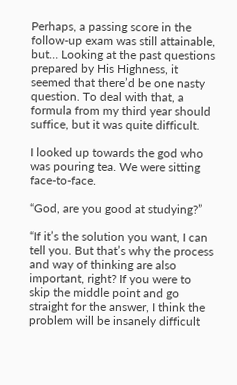Perhaps, a passing score in the follow-up exam was still attainable, but… Looking at the past questions prepared by His Highness, it seemed that there’d be one nasty question. To deal with that, a formula from my third year should suffice, but it was quite difficult.

I looked up towards the god who was pouring tea. We were sitting face-to-face.

“God, are you good at studying?”

“If it’s the solution you want, I can tell you. But that’s why the process and way of thinking are also important, right? If you were to skip the middle point and go straight for the answer, I think the problem will be insanely difficult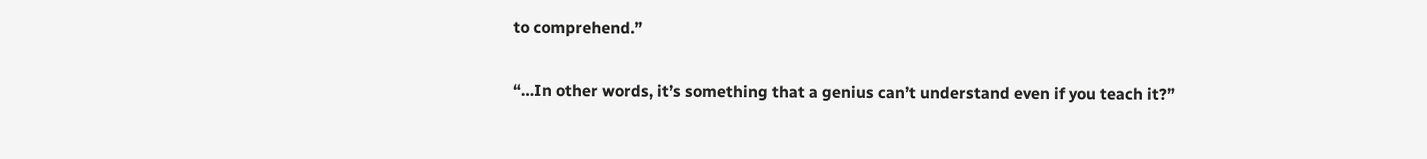to comprehend.”

“…In other words, it’s something that a genius can’t understand even if you teach it?”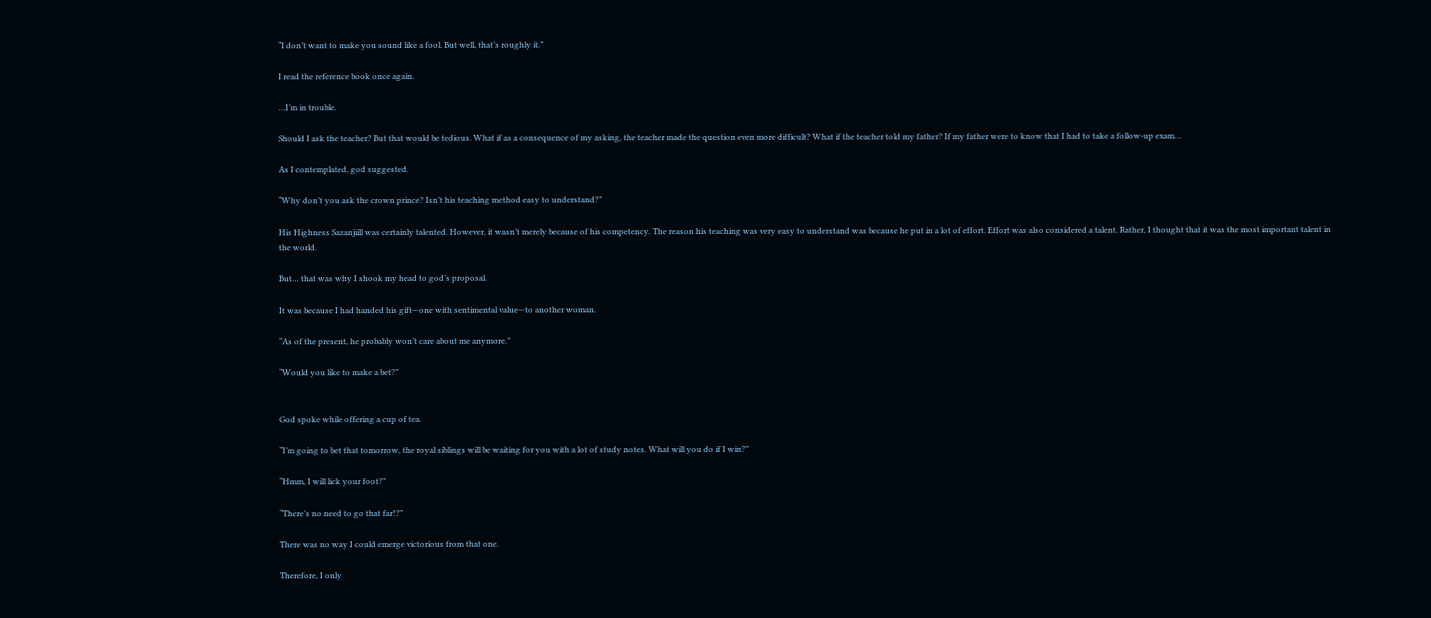“I don’t want to make you sound like a fool. But well, that’s roughly it.”

I read the reference book once again.

…I’m in trouble.

Should I ask the teacher? But that would be tedious. What if as a consequence of my asking, the teacher made the question even more difficult? What if the teacher told my father? If my father were to know that I had to take a follow-up exam…

As I contemplated, god suggested.

“Why don’t you ask the crown prince? Isn’t his teaching method easy to understand?”

His Highness Sazanjiill was certainly talented. However, it wasn’t merely because of his competency. The reason his teaching was very easy to understand was because he put in a lot of effort. Effort was also considered a talent. Rather, I thought that it was the most important talent in the world.

But… that was why I shook my head to god’s proposal.

It was because I had handed his gift—one with sentimental value—to another woman.

“As of the present, he probably won’t care about me anymore.”

“Would you like to make a bet?”


God spoke while offering a cup of tea.

“I’m going to bet that tomorrow, the royal siblings will be waiting for you with a lot of study notes. What will you do if I win?”

“Hmm, I will lick your foot?”

“There’s no need to go that far!?”

There was no way I could emerge victorious from that one.

Therefore, I only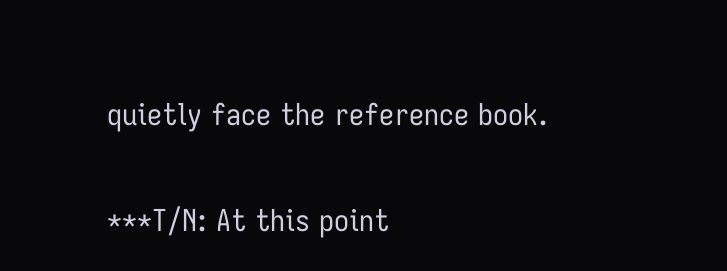quietly face the reference book.

***T/N: At this point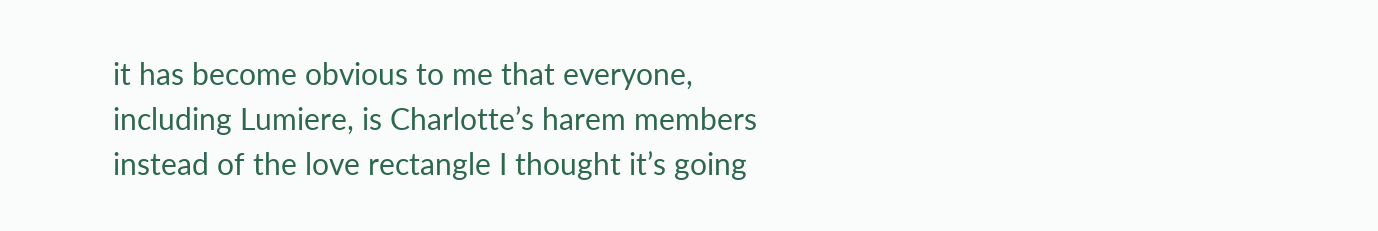it has become obvious to me that everyone, including Lumiere, is Charlotte’s harem members instead of the love rectangle I thought it’s going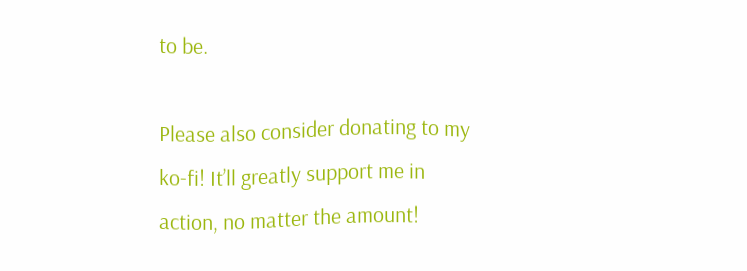to be.

Please also consider donating to my ko-fi! It’ll greatly support me in action, no matter the amount!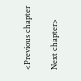<Previous chapter

Next chapter>